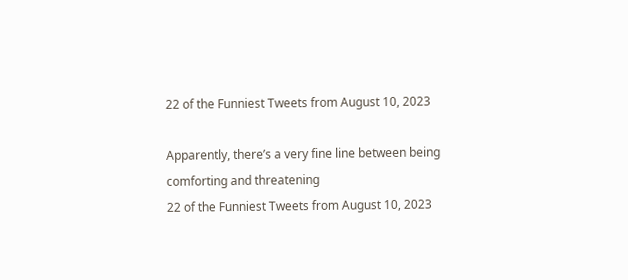22 of the Funniest Tweets from August 10, 2023

Apparently, there’s a very fine line between being comforting and threatening
22 of the Funniest Tweets from August 10, 2023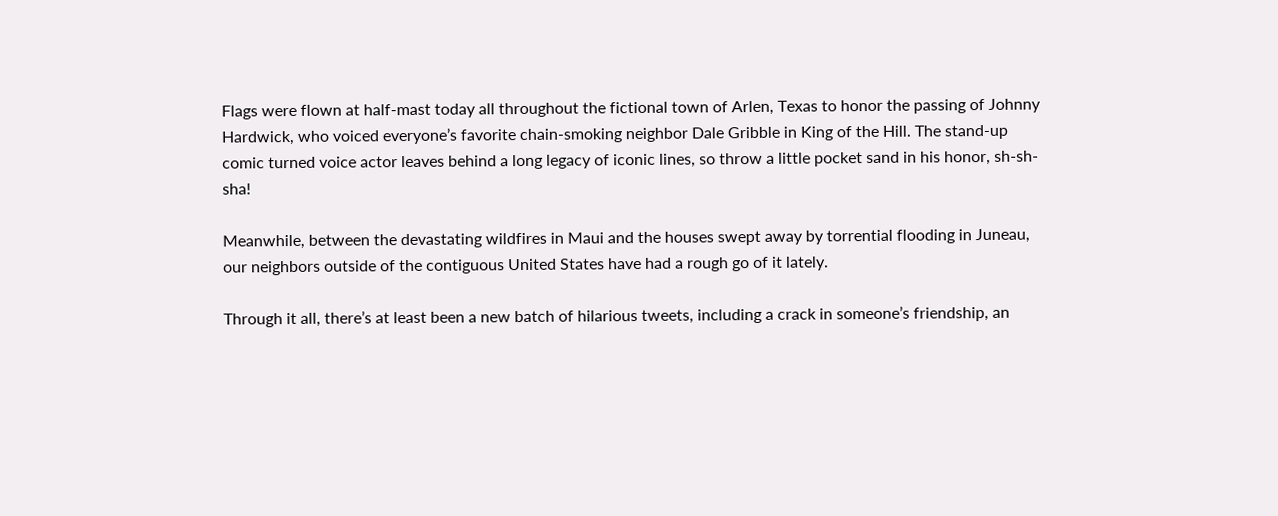Flags were flown at half-mast today all throughout the fictional town of Arlen, Texas to honor the passing of Johnny Hardwick, who voiced everyone’s favorite chain-smoking neighbor Dale Gribble in King of the Hill. The stand-up comic turned voice actor leaves behind a long legacy of iconic lines, so throw a little pocket sand in his honor, sh-sh-sha!

Meanwhile, between the devastating wildfires in Maui and the houses swept away by torrential flooding in Juneau, our neighbors outside of the contiguous United States have had a rough go of it lately.

Through it all, there’s at least been a new batch of hilarious tweets, including a crack in someone’s friendship, an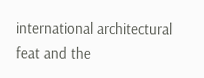international architectural feat and the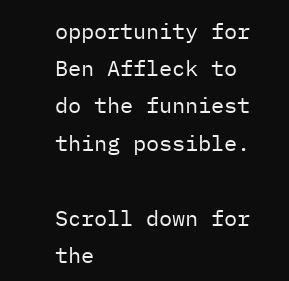opportunity for Ben Affleck to do the funniest thing possible.

Scroll down for the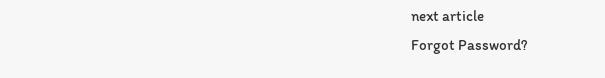next article
Forgot Password?